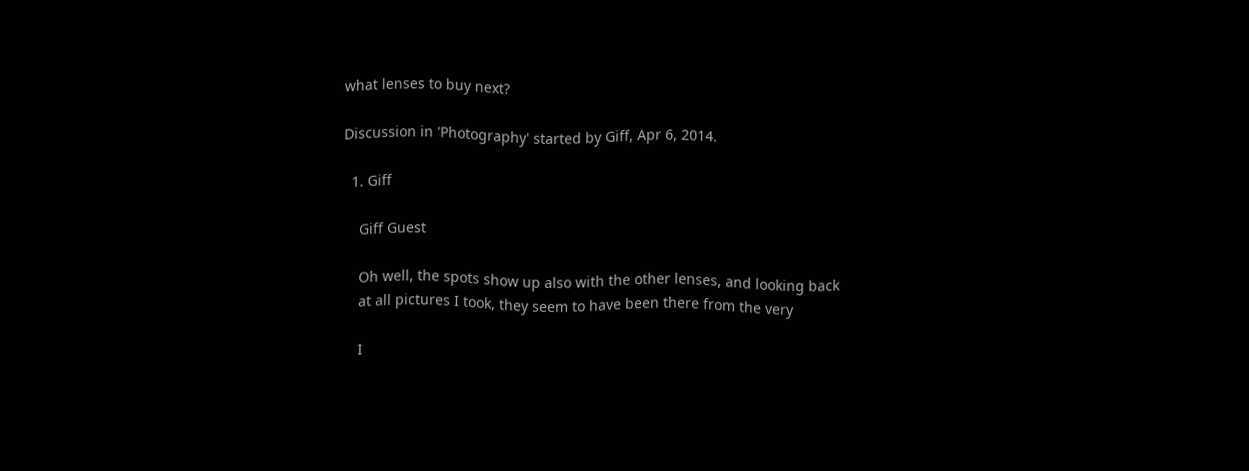what lenses to buy next?

Discussion in 'Photography' started by Giff, Apr 6, 2014.

  1. Giff

    Giff Guest

    Oh well, the spots show up also with the other lenses, and looking back
    at all pictures I took, they seem to have been there from the very

    I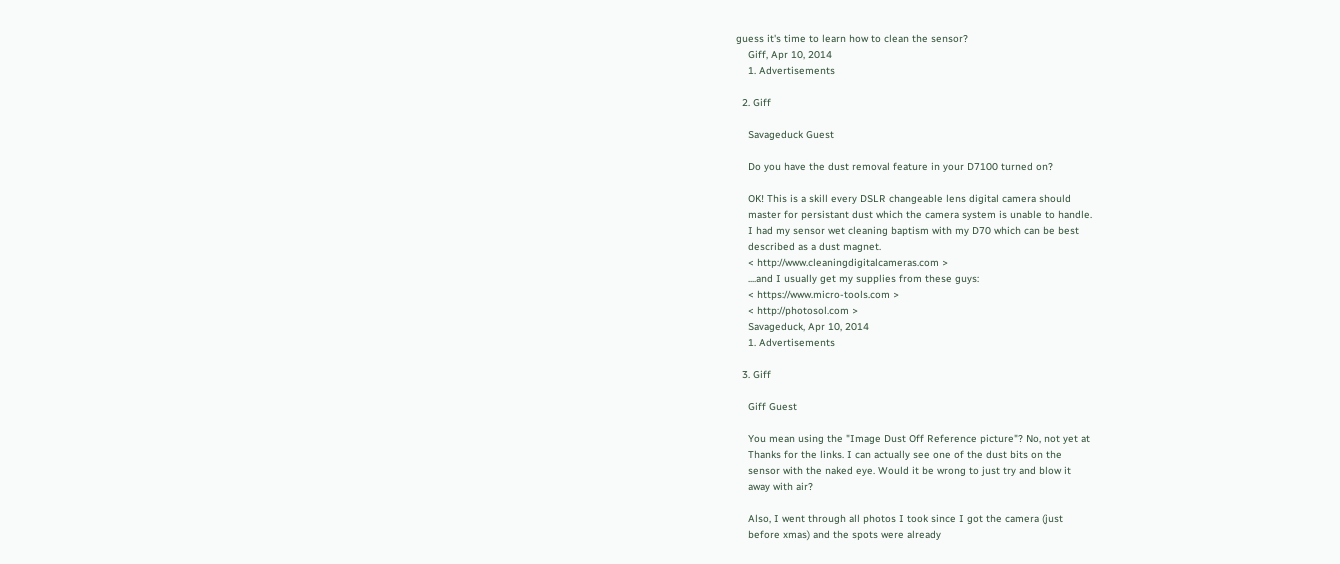guess it's time to learn how to clean the sensor?
    Giff, Apr 10, 2014
    1. Advertisements

  2. Giff

    Savageduck Guest

    Do you have the dust removal feature in your D7100 turned on?

    OK! This is a skill every DSLR changeable lens digital camera should
    master for persistant dust which the camera system is unable to handle.
    I had my sensor wet cleaning baptism with my D70 which can be best
    described as a dust magnet.
    < http://www.cleaningdigitalcameras.com >
    ....and I usually get my supplies from these guys:
    < https://www.micro-tools.com >
    < http://photosol.com >
    Savageduck, Apr 10, 2014
    1. Advertisements

  3. Giff

    Giff Guest

    You mean using the "Image Dust Off Reference picture"? No, not yet at
    Thanks for the links. I can actually see one of the dust bits on the
    sensor with the naked eye. Would it be wrong to just try and blow it
    away with air?

    Also, I went through all photos I took since I got the camera (just
    before xmas) and the spots were already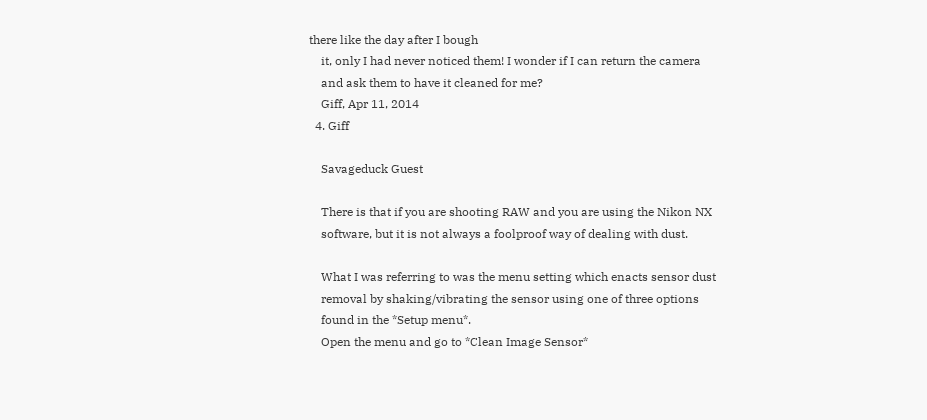there like the day after I bough
    it, only I had never noticed them! I wonder if I can return the camera
    and ask them to have it cleaned for me?
    Giff, Apr 11, 2014
  4. Giff

    Savageduck Guest

    There is that if you are shooting RAW and you are using the Nikon NX
    software, but it is not always a foolproof way of dealing with dust.

    What I was referring to was the menu setting which enacts sensor dust
    removal by shaking/vibrating the sensor using one of three options
    found in the *Setup menu*.
    Open the menu and go to *Clean Image Sensor*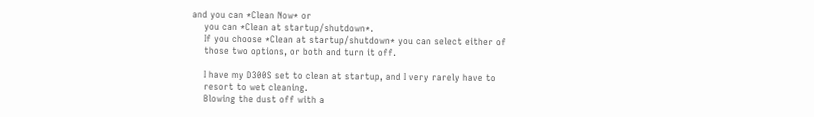and you can *Clean Now* or
    you can *Clean at startup/shutdown*.
    If you choose *Clean at startup/shutdown* you can select either of
    those two options, or both and turn it off.

    I have my D300S set to clean at startup, and I very rarely have to
    resort to wet cleaning.
    Blowing the dust off with a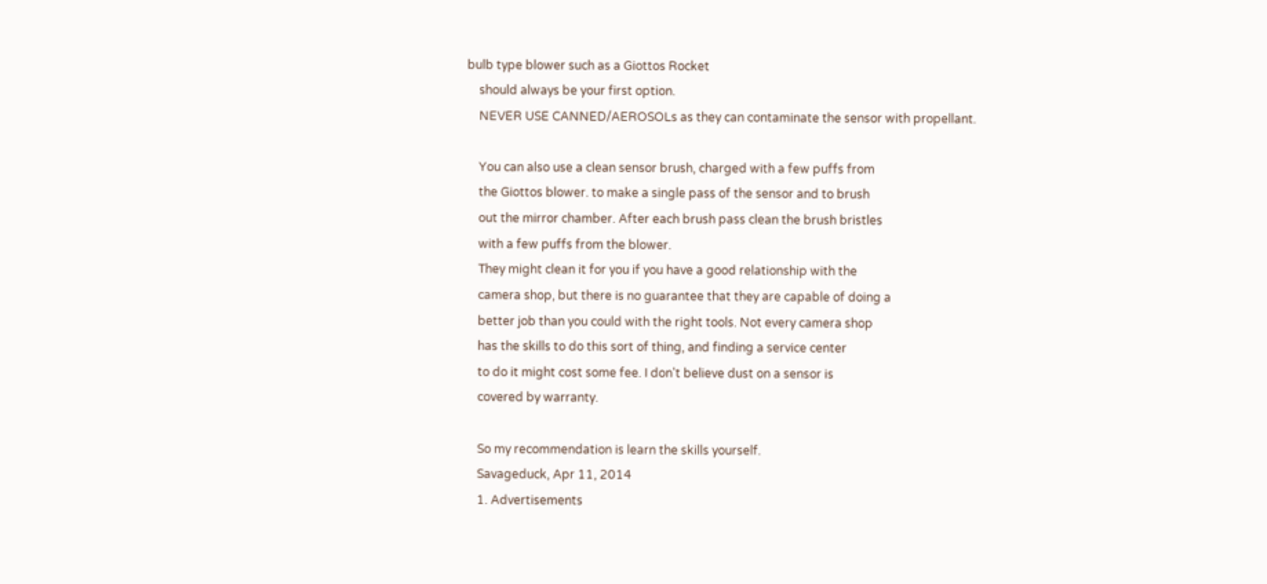bulb type blower such as a Giottos Rocket
    should always be your first option.
    NEVER USE CANNED/AEROSOLs as they can contaminate the sensor with propellant.

    You can also use a clean sensor brush, charged with a few puffs from
    the Giottos blower. to make a single pass of the sensor and to brush
    out the mirror chamber. After each brush pass clean the brush bristles
    with a few puffs from the blower.
    They might clean it for you if you have a good relationship with the
    camera shop, but there is no guarantee that they are capable of doing a
    better job than you could with the right tools. Not every camera shop
    has the skills to do this sort of thing, and finding a service center
    to do it might cost some fee. I don't believe dust on a sensor is
    covered by warranty.

    So my recommendation is learn the skills yourself.
    Savageduck, Apr 11, 2014
    1. Advertisements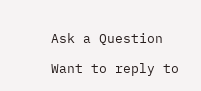Ask a Question

Want to reply to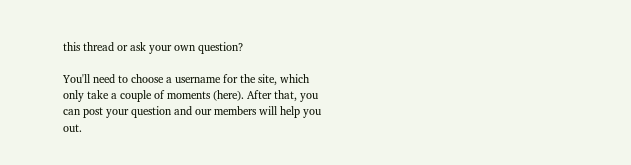this thread or ask your own question?

You'll need to choose a username for the site, which only take a couple of moments (here). After that, you can post your question and our members will help you out.